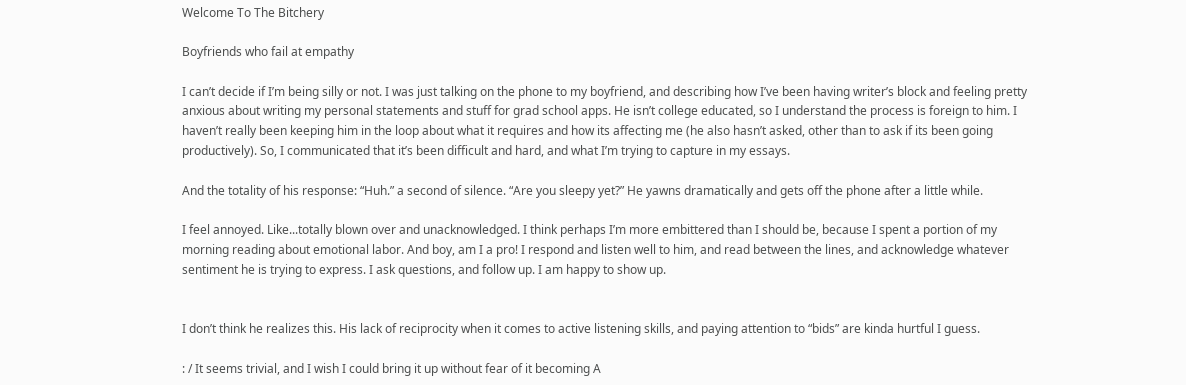Welcome To The Bitchery

Boyfriends who fail at empathy

I can’t decide if I’m being silly or not. I was just talking on the phone to my boyfriend, and describing how I’ve been having writer’s block and feeling pretty anxious about writing my personal statements and stuff for grad school apps. He isn’t college educated, so I understand the process is foreign to him. I haven’t really been keeping him in the loop about what it requires and how its affecting me (he also hasn’t asked, other than to ask if its been going productively). So, I communicated that it’s been difficult and hard, and what I’m trying to capture in my essays.

And the totality of his response: “Huh.” a second of silence. “Are you sleepy yet?” He yawns dramatically and gets off the phone after a little while.

I feel annoyed. Like...totally blown over and unacknowledged. I think perhaps I’m more embittered than I should be, because I spent a portion of my morning reading about emotional labor. And boy, am I a pro! I respond and listen well to him, and read between the lines, and acknowledge whatever sentiment he is trying to express. I ask questions, and follow up. I am happy to show up.


I don’t think he realizes this. His lack of reciprocity when it comes to active listening skills, and paying attention to “bids” are kinda hurtful I guess.

: / It seems trivial, and I wish I could bring it up without fear of it becoming A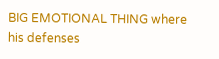BIG EMOTIONAL THING where his defenses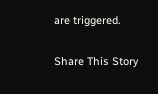are triggered.

Share This Story